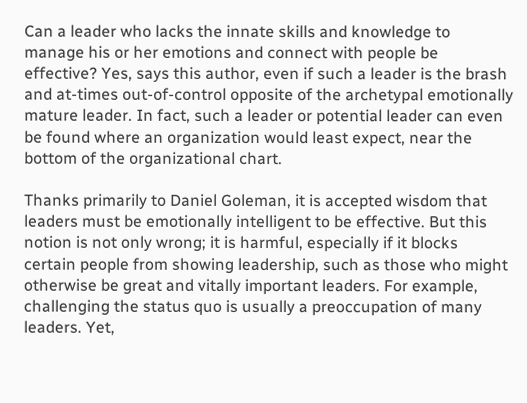Can a leader who lacks the innate skills and knowledge to manage his or her emotions and connect with people be effective? Yes, says this author, even if such a leader is the brash and at-times out-of-control opposite of the archetypal emotionally mature leader. In fact, such a leader or potential leader can even be found where an organization would least expect, near the bottom of the organizational chart.

Thanks primarily to Daniel Goleman, it is accepted wisdom that leaders must be emotionally intelligent to be effective. But this notion is not only wrong; it is harmful, especially if it blocks certain people from showing leadership, such as those who might otherwise be great and vitally important leaders. For example, challenging the status quo is usually a preoccupation of many leaders. Yet,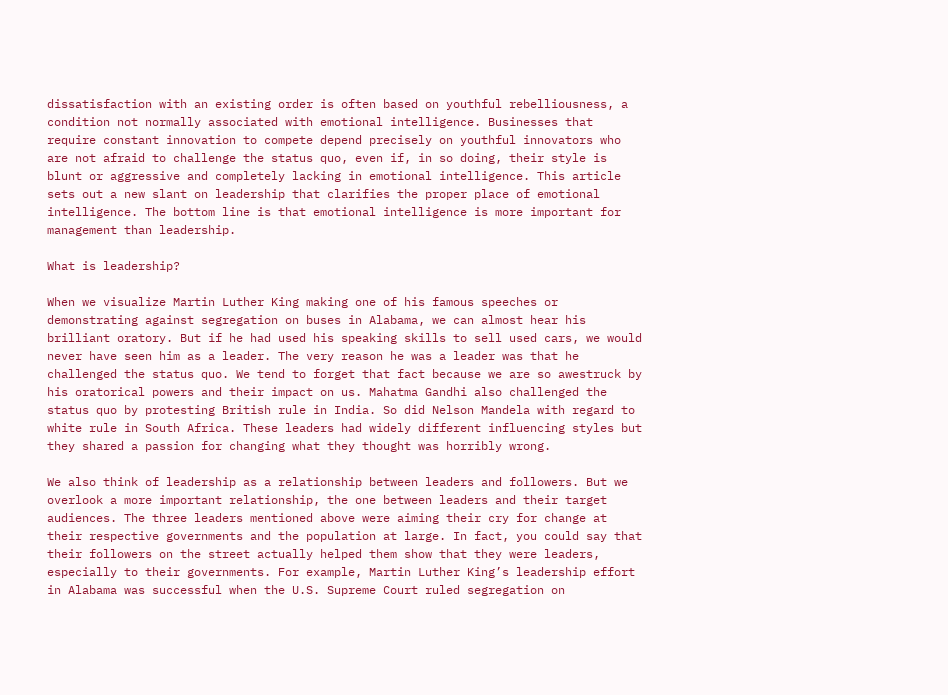dissatisfaction with an existing order is often based on youthful rebelliousness, a condition not normally associated with emotional intelligence. Businesses that require constant innovation to compete depend precisely on youthful innovators who are not afraid to challenge the status quo, even if, in so doing, their style is blunt or aggressive and completely lacking in emotional intelligence. This article sets out a new slant on leadership that clarifies the proper place of emotional intelligence. The bottom line is that emotional intelligence is more important for management than leadership.

What is leadership?

When we visualize Martin Luther King making one of his famous speeches or demonstrating against segregation on buses in Alabama, we can almost hear his brilliant oratory. But if he had used his speaking skills to sell used cars, we would never have seen him as a leader. The very reason he was a leader was that he challenged the status quo. We tend to forget that fact because we are so awestruck by his oratorical powers and their impact on us. Mahatma Gandhi also challenged the status quo by protesting British rule in India. So did Nelson Mandela with regard to white rule in South Africa. These leaders had widely different influencing styles but they shared a passion for changing what they thought was horribly wrong.

We also think of leadership as a relationship between leaders and followers. But we overlook a more important relationship, the one between leaders and their target audiences. The three leaders mentioned above were aiming their cry for change at their respective governments and the population at large. In fact, you could say that their followers on the street actually helped them show that they were leaders, especially to their governments. For example, Martin Luther King’s leadership effort in Alabama was successful when the U.S. Supreme Court ruled segregation on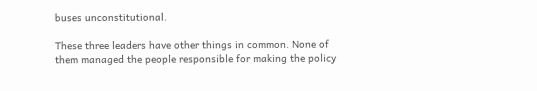buses unconstitutional.

These three leaders have other things in common. None of them managed the people responsible for making the policy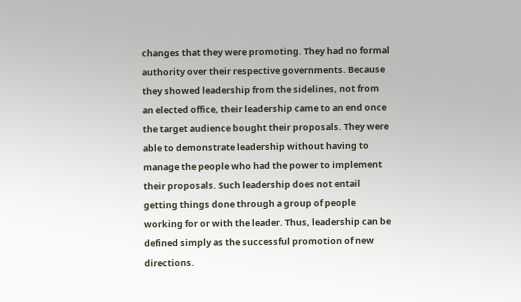changes that they were promoting. They had no formal authority over their respective governments. Because they showed leadership from the sidelines, not from an elected office, their leadership came to an end once the target audience bought their proposals. They were able to demonstrate leadership without having to manage the people who had the power to implement their proposals. Such leadership does not entail getting things done through a group of people working for or with the leader. Thus, leadership can be defined simply as the successful promotion of new directions.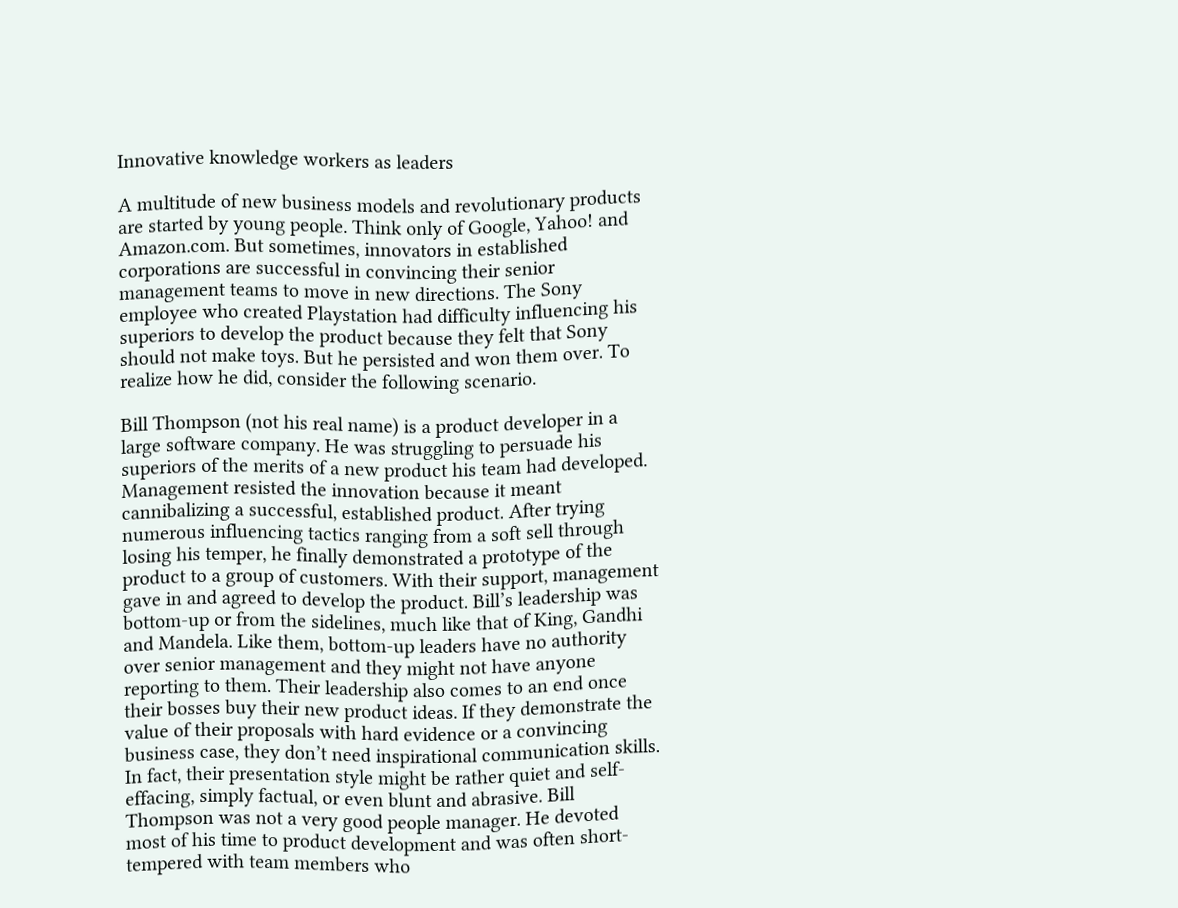Innovative knowledge workers as leaders

A multitude of new business models and revolutionary products are started by young people. Think only of Google, Yahoo! and Amazon.com. But sometimes, innovators in established corporations are successful in convincing their senior management teams to move in new directions. The Sony employee who created Playstation had difficulty influencing his superiors to develop the product because they felt that Sony should not make toys. But he persisted and won them over. To realize how he did, consider the following scenario.

Bill Thompson (not his real name) is a product developer in a large software company. He was struggling to persuade his superiors of the merits of a new product his team had developed. Management resisted the innovation because it meant cannibalizing a successful, established product. After trying numerous influencing tactics ranging from a soft sell through losing his temper, he finally demonstrated a prototype of the product to a group of customers. With their support, management gave in and agreed to develop the product. Bill’s leadership was bottom-up or from the sidelines, much like that of King, Gandhi and Mandela. Like them, bottom-up leaders have no authority over senior management and they might not have anyone reporting to them. Their leadership also comes to an end once their bosses buy their new product ideas. If they demonstrate the value of their proposals with hard evidence or a convincing business case, they don’t need inspirational communication skills. In fact, their presentation style might be rather quiet and self-effacing, simply factual, or even blunt and abrasive. Bill Thompson was not a very good people manager. He devoted most of his time to product development and was often short-tempered with team members who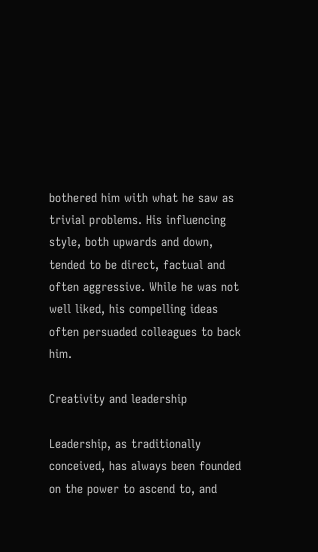bothered him with what he saw as trivial problems. His influencing style, both upwards and down, tended to be direct, factual and often aggressive. While he was not well liked, his compelling ideas often persuaded colleagues to back him.

Creativity and leadership

Leadership, as traditionally conceived, has always been founded on the power to ascend to, and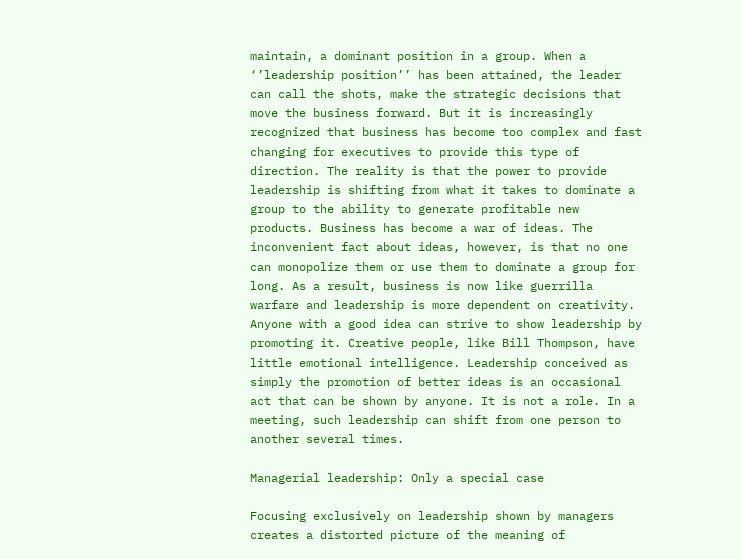maintain, a dominant position in a group. When a ‘’leadership position’’ has been attained, the leader can call the shots, make the strategic decisions that move the business forward. But it is increasingly recognized that business has become too complex and fast changing for executives to provide this type of direction. The reality is that the power to provide leadership is shifting from what it takes to dominate a group to the ability to generate profitable new products. Business has become a war of ideas. The inconvenient fact about ideas, however, is that no one can monopolize them or use them to dominate a group for long. As a result, business is now like guerrilla warfare and leadership is more dependent on creativity. Anyone with a good idea can strive to show leadership by promoting it. Creative people, like Bill Thompson, have little emotional intelligence. Leadership conceived as simply the promotion of better ideas is an occasional act that can be shown by anyone. It is not a role. In a meeting, such leadership can shift from one person to another several times.

Managerial leadership: Only a special case

Focusing exclusively on leadership shown by managers creates a distorted picture of the meaning of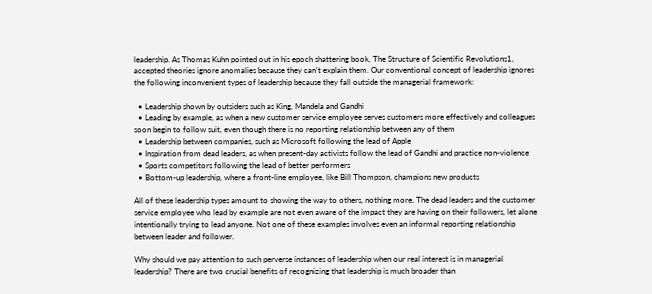leadership. As Thomas Kuhn pointed out in his epoch shattering book, The Structure of Scientific Revolutions1, accepted theories ignore anomalies because they can’t explain them. Our conventional concept of leadership ignores the following inconvenient types of leadership because they fall outside the managerial framework:

  • Leadership shown by outsiders such as King, Mandela and Gandhi
  • Leading by example, as when a new customer service employee serves customers more effectively and colleagues soon begin to follow suit, even though there is no reporting relationship between any of them
  • Leadership between companies, such as Microsoft following the lead of Apple
  • Inspiration from dead leaders, as when present-day activists follow the lead of Gandhi and practice non-violence
  • Sports competitors following the lead of better performers
  • Bottom-up leadership, where a front-line employee, like Bill Thompson, champions new products

All of these leadership types amount to showing the way to others, nothing more. The dead leaders and the customer service employee who lead by example are not even aware of the impact they are having on their followers, let alone intentionally trying to lead anyone. Not one of these examples involves even an informal reporting relationship between leader and follower.

Why should we pay attention to such perverse instances of leadership when our real interest is in managerial leadership? There are two crucial benefits of recognizing that leadership is much broader than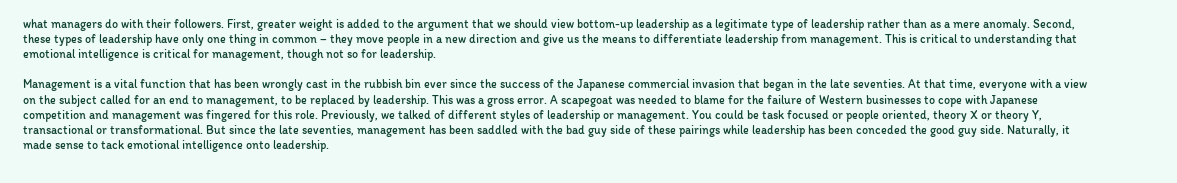what managers do with their followers. First, greater weight is added to the argument that we should view bottom-up leadership as a legitimate type of leadership rather than as a mere anomaly. Second, these types of leadership have only one thing in common – they move people in a new direction and give us the means to differentiate leadership from management. This is critical to understanding that emotional intelligence is critical for management, though not so for leadership.

Management is a vital function that has been wrongly cast in the rubbish bin ever since the success of the Japanese commercial invasion that began in the late seventies. At that time, everyone with a view on the subject called for an end to management, to be replaced by leadership. This was a gross error. A scapegoat was needed to blame for the failure of Western businesses to cope with Japanese competition and management was fingered for this role. Previously, we talked of different styles of leadership or management. You could be task focused or people oriented, theory X or theory Y, transactional or transformational. But since the late seventies, management has been saddled with the bad guy side of these pairings while leadership has been conceded the good guy side. Naturally, it made sense to tack emotional intelligence onto leadership.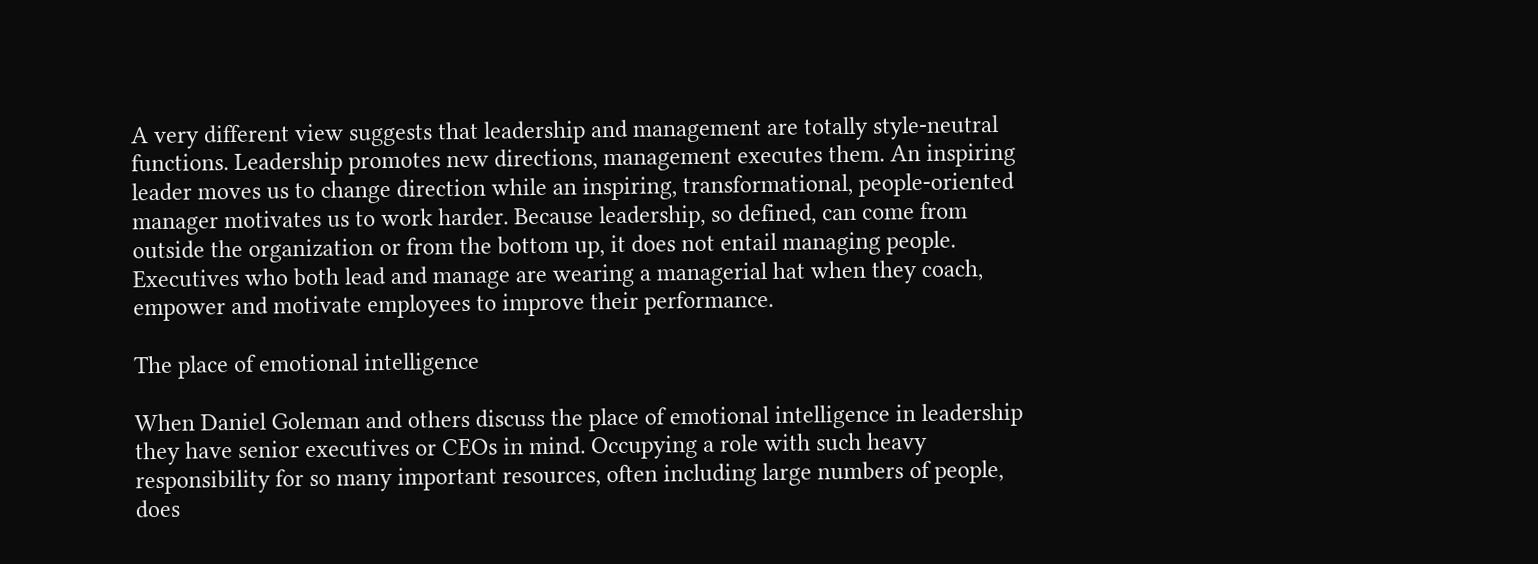A very different view suggests that leadership and management are totally style-neutral functions. Leadership promotes new directions, management executes them. An inspiring leader moves us to change direction while an inspiring, transformational, people-oriented manager motivates us to work harder. Because leadership, so defined, can come from outside the organization or from the bottom up, it does not entail managing people. Executives who both lead and manage are wearing a managerial hat when they coach, empower and motivate employees to improve their performance.

The place of emotional intelligence

When Daniel Goleman and others discuss the place of emotional intelligence in leadership they have senior executives or CEOs in mind. Occupying a role with such heavy responsibility for so many important resources, often including large numbers of people, does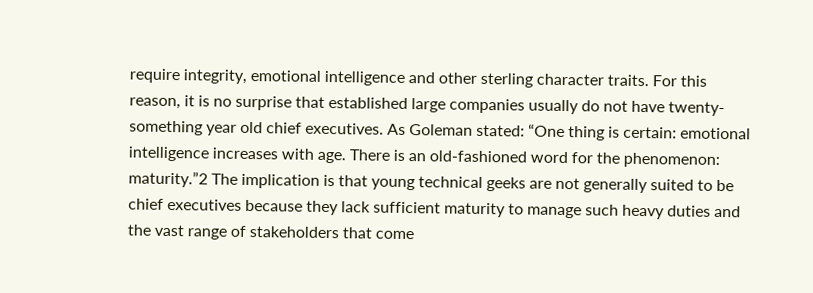require integrity, emotional intelligence and other sterling character traits. For this reason, it is no surprise that established large companies usually do not have twenty-something year old chief executives. As Goleman stated: “One thing is certain: emotional intelligence increases with age. There is an old-fashioned word for the phenomenon: maturity.”2 The implication is that young technical geeks are not generally suited to be chief executives because they lack sufficient maturity to manage such heavy duties and the vast range of stakeholders that come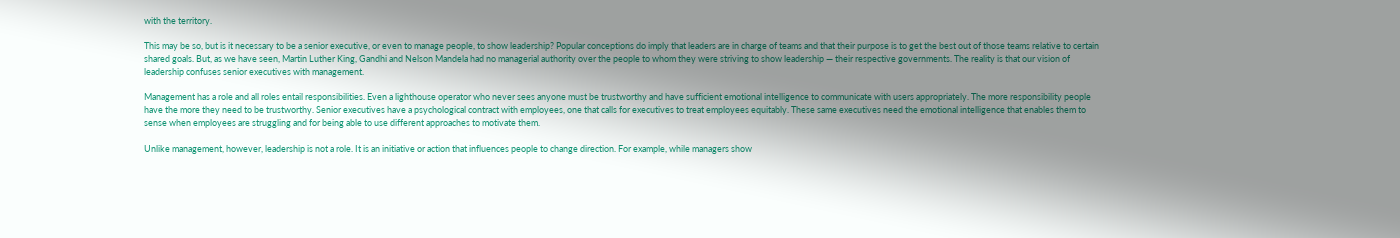with the territory.

This may be so, but is it necessary to be a senior executive, or even to manage people, to show leadership? Popular conceptions do imply that leaders are in charge of teams and that their purpose is to get the best out of those teams relative to certain shared goals. But, as we have seen, Martin Luther King, Gandhi and Nelson Mandela had no managerial authority over the people to whom they were striving to show leadership — their respective governments. The reality is that our vision of leadership confuses senior executives with management.

Management has a role and all roles entail responsibilities. Even a lighthouse operator who never sees anyone must be trustworthy and have sufficient emotional intelligence to communicate with users appropriately. The more responsibility people have the more they need to be trustworthy. Senior executives have a psychological contract with employees, one that calls for executives to treat employees equitably. These same executives need the emotional intelligence that enables them to sense when employees are struggling and for being able to use different approaches to motivate them.

Unlike management, however, leadership is not a role. It is an initiative or action that influences people to change direction. For example, while managers show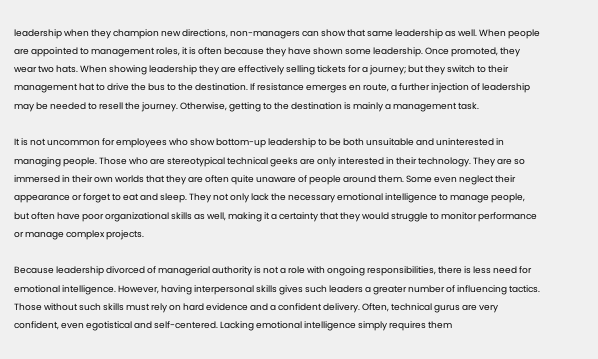leadership when they champion new directions, non-managers can show that same leadership as well. When people are appointed to management roles, it is often because they have shown some leadership. Once promoted, they wear two hats. When showing leadership they are effectively selling tickets for a journey; but they switch to their management hat to drive the bus to the destination. If resistance emerges en route, a further injection of leadership may be needed to resell the journey. Otherwise, getting to the destination is mainly a management task.

It is not uncommon for employees who show bottom-up leadership to be both unsuitable and uninterested in managing people. Those who are stereotypical technical geeks are only interested in their technology. They are so immersed in their own worlds that they are often quite unaware of people around them. Some even neglect their appearance or forget to eat and sleep. They not only lack the necessary emotional intelligence to manage people, but often have poor organizational skills as well, making it a certainty that they would struggle to monitor performance or manage complex projects.

Because leadership divorced of managerial authority is not a role with ongoing responsibilities, there is less need for emotional intelligence. However, having interpersonal skills gives such leaders a greater number of influencing tactics. Those without such skills must rely on hard evidence and a confident delivery. Often, technical gurus are very confident, even egotistical and self-centered. Lacking emotional intelligence simply requires them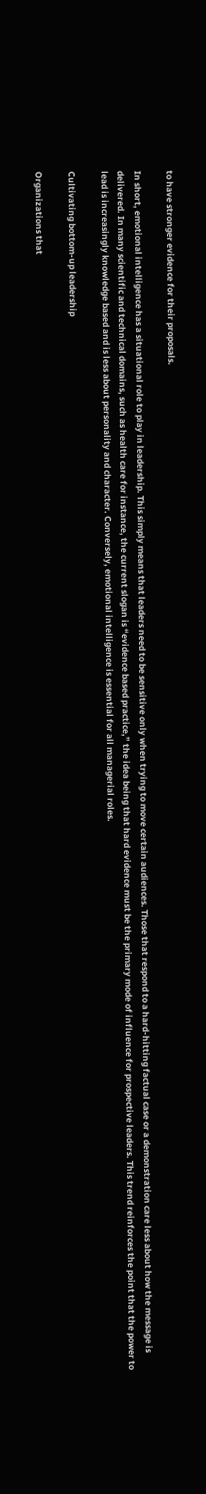to have stronger evidence for their proposals.

In short, emotional intelligence has a situational role to play in leadership. This simply means that leaders need to be sensitive only when trying to move certain audiences. Those that respond to a hard-hitting factual case or a demonstration care less about how the message is delivered. In many scientific and technical domains, such as health care for instance, the current slogan is “evidence based practice,” the idea being that hard evidence must be the primary mode of influence for prospective leaders. This trend reinforces the point that the power to lead is increasingly knowledge based and is less about personality and character. Conversely, emotional intelligence is essential for all managerial roles.

Cultivating bottom-up leadership

Organizations that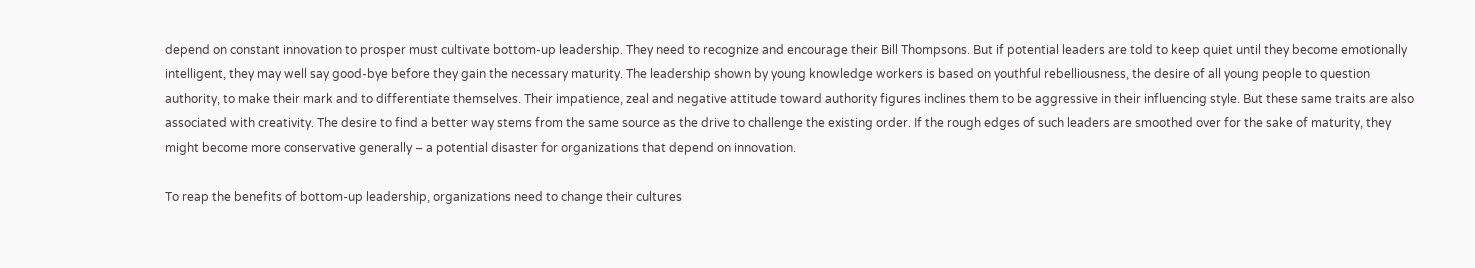depend on constant innovation to prosper must cultivate bottom-up leadership. They need to recognize and encourage their Bill Thompsons. But if potential leaders are told to keep quiet until they become emotionally intelligent, they may well say good-bye before they gain the necessary maturity. The leadership shown by young knowledge workers is based on youthful rebelliousness, the desire of all young people to question authority, to make their mark and to differentiate themselves. Their impatience, zeal and negative attitude toward authority figures inclines them to be aggressive in their influencing style. But these same traits are also associated with creativity. The desire to find a better way stems from the same source as the drive to challenge the existing order. If the rough edges of such leaders are smoothed over for the sake of maturity, they might become more conservative generally – a potential disaster for organizations that depend on innovation.

To reap the benefits of bottom-up leadership, organizations need to change their cultures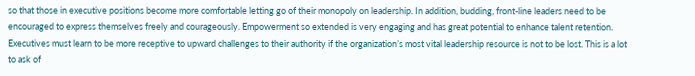so that those in executive positions become more comfortable letting go of their monopoly on leadership. In addition, budding, front-line leaders need to be encouraged to express themselves freely and courageously. Empowerment so extended is very engaging and has great potential to enhance talent retention. Executives must learn to be more receptive to upward challenges to their authority if the organization’s most vital leadership resource is not to be lost. This is a lot to ask of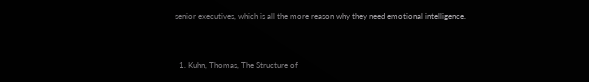senior executives, which is all the more reason why they need emotional intelligence.


  1. Kuhn, Thomas, The Structure of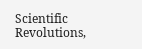Scientific Revolutions,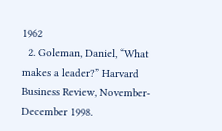1962
  2. Goleman, Daniel, “What makes a leader?” Harvard Business Review, November-December 1998.